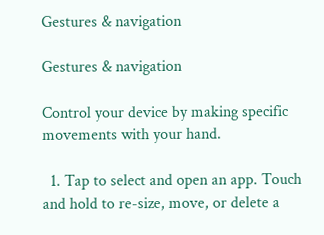Gestures & navigation

Gestures & navigation

Control your device by making specific movements with your hand.

  1. Tap to select and open an app. Touch and hold to re-size, move, or delete a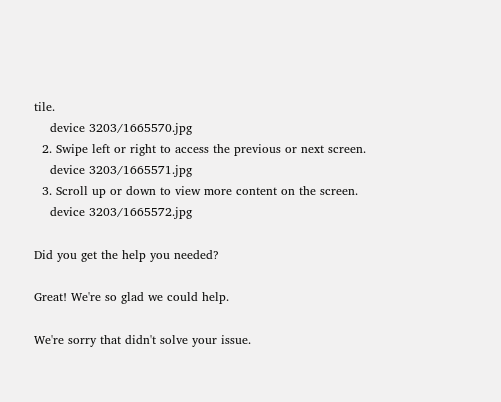tile.
    device 3203/1665570.jpg
  2. Swipe left or right to access the previous or next screen.
    device 3203/1665571.jpg
  3. Scroll up or down to view more content on the screen.
    device 3203/1665572.jpg

Did you get the help you needed?

Great! We're so glad we could help.

We're sorry that didn't solve your issue.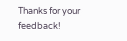Thanks for your feedback!